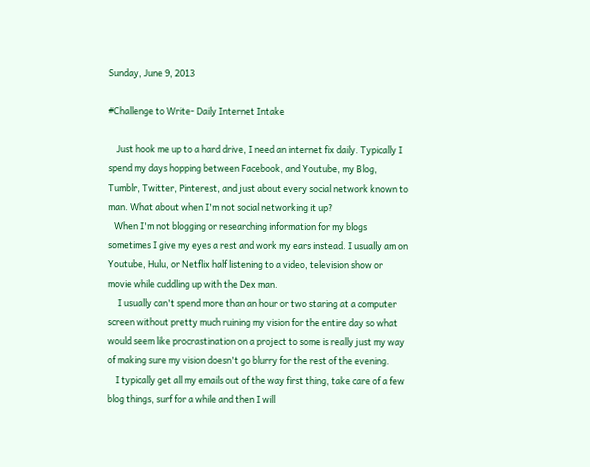Sunday, June 9, 2013

#Challenge to Write- Daily Internet Intake

    Just hook me up to a hard drive, I need an internet fix daily. Typically I spend my days hopping between Facebook, and Youtube, my Blog, Tumblr, Twitter, Pinterest, and just about every social network known to man. What about when I'm not social networking it up?
   When I'm not blogging or researching information for my blogs sometimes I give my eyes a rest and work my ears instead. I usually am on Youtube, Hulu, or Netflix half listening to a video, television show or movie while cuddling up with the Dex man.
     I usually can't spend more than an hour or two staring at a computer screen without pretty much ruining my vision for the entire day so what would seem like procrastination on a project to some is really just my way of making sure my vision doesn't go blurry for the rest of the evening.
    I typically get all my emails out of the way first thing, take care of a few blog things, surf for a while and then I will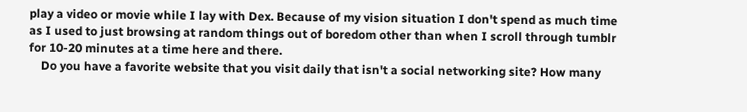play a video or movie while I lay with Dex. Because of my vision situation I don't spend as much time as I used to just browsing at random things out of boredom other than when I scroll through tumblr for 10-20 minutes at a time here and there.
    Do you have a favorite website that you visit daily that isn't a social networking site? How many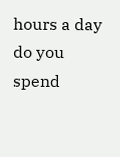hours a day do you spend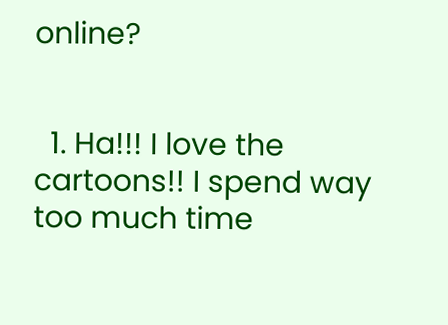online?


  1. Ha!!! I love the cartoons!! I spend way too much time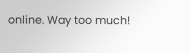online. Way too much!